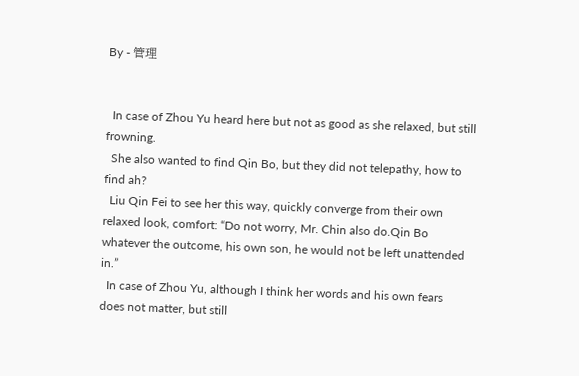By - 管理


  In case of Zhou Yu heard here but not as good as she relaxed, but still frowning.
  She also wanted to find Qin Bo, but they did not telepathy, how to find ah?
  Liu Qin Fei to see her this way, quickly converge from their own relaxed look, comfort: “Do not worry, Mr. Chin also do.Qin Bo whatever the outcome, his own son, he would not be left unattended in.”
  In case of Zhou Yu, although I think her words and his own fears does not matter, but still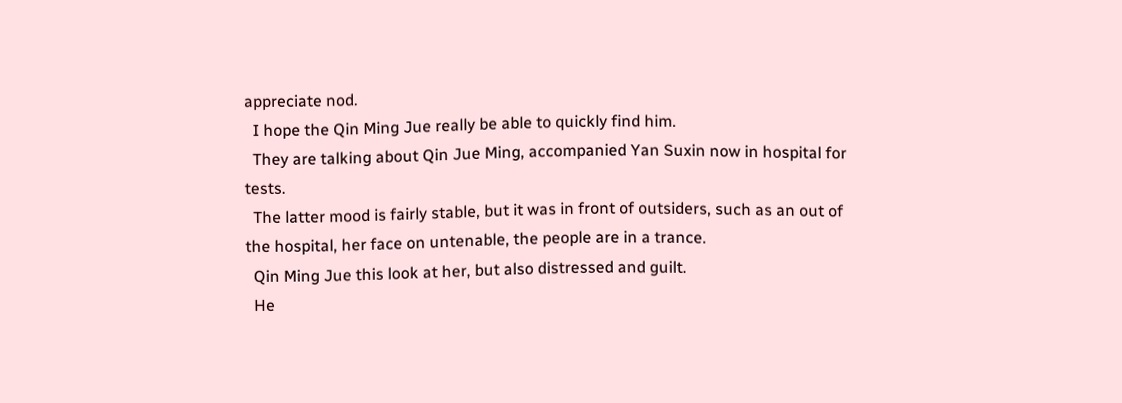appreciate nod.
  I hope the Qin Ming Jue really be able to quickly find him.
  They are talking about Qin Jue Ming, accompanied Yan Suxin now in hospital for tests.
  The latter mood is fairly stable, but it was in front of outsiders, such as an out of the hospital, her face on untenable, the people are in a trance.
  Qin Ming Jue this look at her, but also distressed and guilt.
  He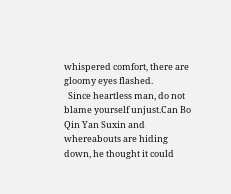whispered comfort, there are gloomy eyes flashed.
  Since heartless man, do not blame yourself unjust.Can Bo Qin Yan Suxin and whereabouts are hiding down, he thought it could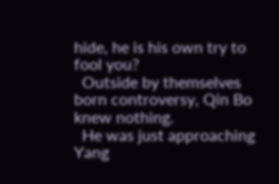hide, he is his own try to fool you?
  Outside by themselves born controversy, Qin Bo knew nothing.
  He was just approaching Yang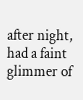after night, had a faint glimmer of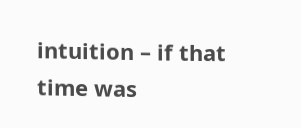intuition – if that time was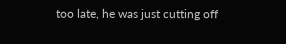too late, he was just cutting off